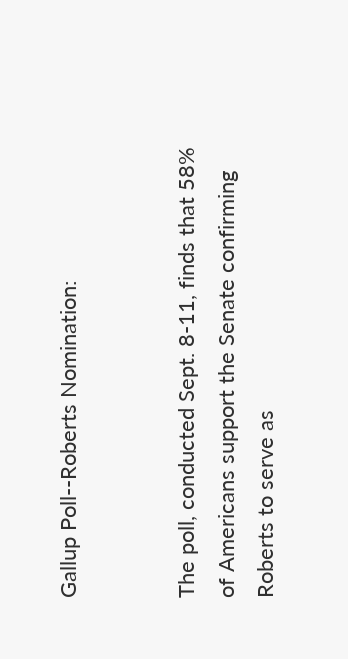Gallup Poll--Roberts Nomination:


The poll, conducted Sept. 8-11, finds that 58% of Americans support the Senate confirming Roberts to serve as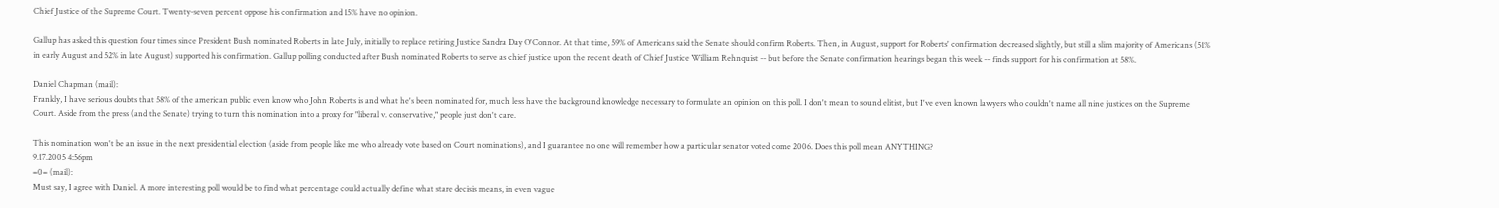Chief Justice of the Supreme Court. Twenty-seven percent oppose his confirmation and 15% have no opinion.

Gallup has asked this question four times since President Bush nominated Roberts in late July, initially to replace retiring Justice Sandra Day O'Connor. At that time, 59% of Americans said the Senate should confirm Roberts. Then, in August, support for Roberts' confirmation decreased slightly, but still a slim majority of Americans (51% in early August and 52% in late August) supported his confirmation. Gallup polling conducted after Bush nominated Roberts to serve as chief justice upon the recent death of Chief Justice William Rehnquist -- but before the Senate confirmation hearings began this week -- finds support for his confirmation at 58%.

Daniel Chapman (mail):
Frankly, I have serious doubts that 58% of the american public even know who John Roberts is and what he's been nominated for, much less have the background knowledge necessary to formulate an opinion on this poll. I don't mean to sound elitist, but I've even known lawyers who couldn't name all nine justices on the Supreme Court. Aside from the press (and the Senate) trying to turn this nomination into a proxy for "liberal v. conservative," people just don't care.

This nomination won't be an issue in the next presidential election (aside from people like me who already vote based on Court nominations), and I guarantee no one will remember how a particular senator voted come 2006. Does this poll mean ANYTHING?
9.17.2005 4:56pm
=0= (mail):
Must say, I agree with Daniel. A more interesting poll would be to find what percentage could actually define what stare decisis means, in even vague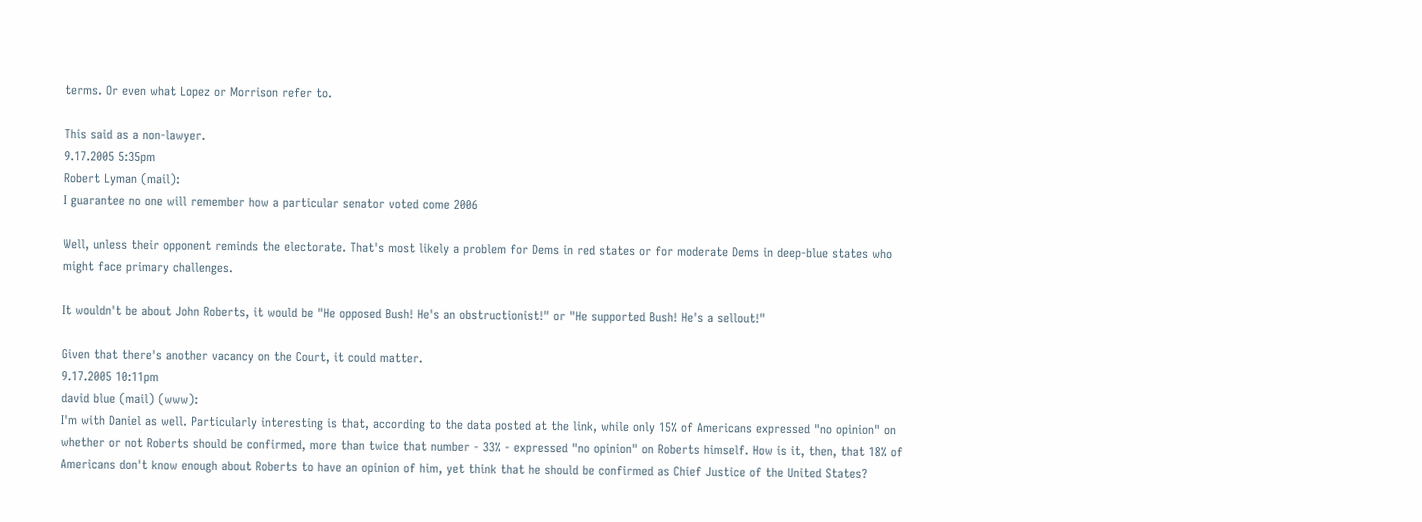terms. Or even what Lopez or Morrison refer to.

This said as a non-lawyer.
9.17.2005 5:35pm
Robert Lyman (mail):
I guarantee no one will remember how a particular senator voted come 2006

Well, unless their opponent reminds the electorate. That's most likely a problem for Dems in red states or for moderate Dems in deep-blue states who might face primary challenges.

It wouldn't be about John Roberts, it would be "He opposed Bush! He's an obstructionist!" or "He supported Bush! He's a sellout!"

Given that there's another vacancy on the Court, it could matter.
9.17.2005 10:11pm
david blue (mail) (www):
I'm with Daniel as well. Particularly interesting is that, according to the data posted at the link, while only 15% of Americans expressed "no opinion" on whether or not Roberts should be confirmed, more than twice that number - 33% - expressed "no opinion" on Roberts himself. How is it, then, that 18% of Americans don't know enough about Roberts to have an opinion of him, yet think that he should be confirmed as Chief Justice of the United States?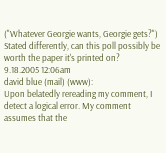("Whatever Georgie wants, Georgie gets?") Stated differently, can this poll possibly be worth the paper it's printed on?
9.18.2005 12:06am
david blue (mail) (www):
Upon belatedly rereading my comment, I detect a logical error. My comment assumes that the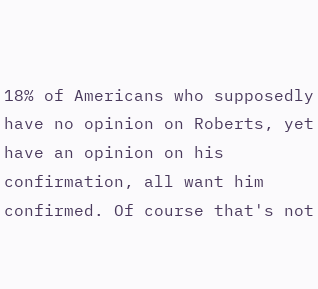18% of Americans who supposedly have no opinion on Roberts, yet have an opinion on his confirmation, all want him confirmed. Of course that's not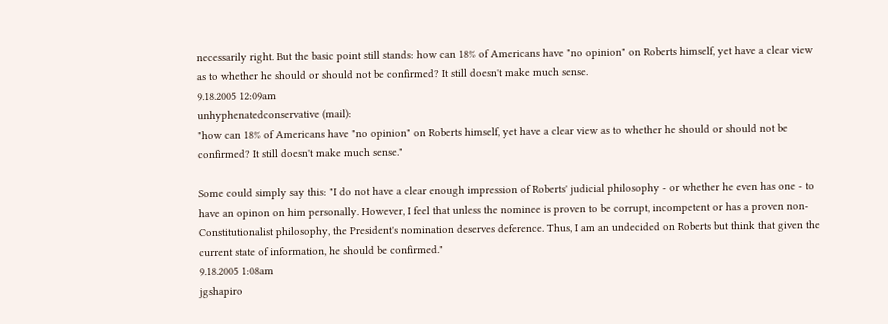necessarily right. But the basic point still stands: how can 18% of Americans have "no opinion" on Roberts himself, yet have a clear view as to whether he should or should not be confirmed? It still doesn't make much sense.
9.18.2005 12:09am
unhyphenatedconservative (mail):
"how can 18% of Americans have "no opinion" on Roberts himself, yet have a clear view as to whether he should or should not be confirmed? It still doesn't make much sense."

Some could simply say this: "I do not have a clear enough impression of Roberts' judicial philosophy - or whether he even has one - to have an opinon on him personally. However, I feel that unless the nominee is proven to be corrupt, incompetent or has a proven non-Constitutionalist philosophy, the President's nomination deserves deference. Thus, I am an undecided on Roberts but think that given the current state of information, he should be confirmed."
9.18.2005 1:08am
jgshapiro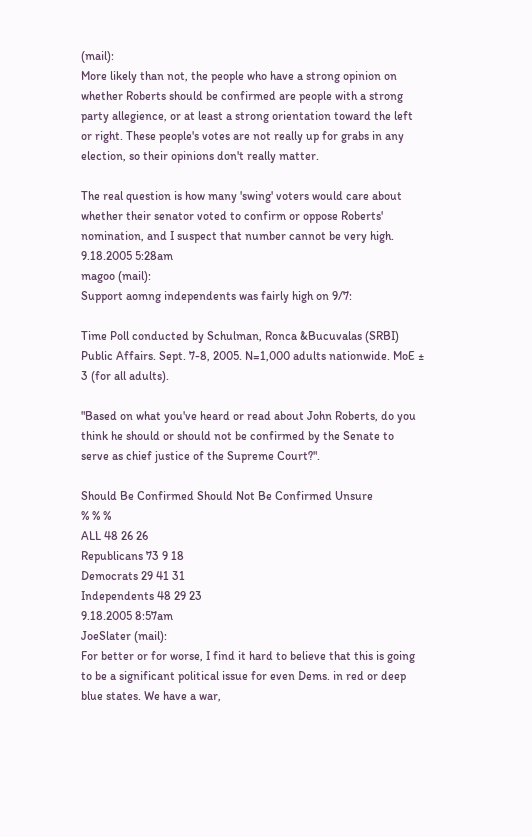(mail):
More likely than not, the people who have a strong opinion on whether Roberts should be confirmed are people with a strong party allegience, or at least a strong orientation toward the left or right. These people's votes are not really up for grabs in any election, so their opinions don't really matter.

The real question is how many 'swing' voters would care about whether their senator voted to confirm or oppose Roberts' nomination, and I suspect that number cannot be very high.
9.18.2005 5:28am
magoo (mail):
Support aomng independents was fairly high on 9/7:

Time Poll conducted by Schulman, Ronca &Bucuvalas (SRBI) Public Affairs. Sept. 7-8, 2005. N=1,000 adults nationwide. MoE ± 3 (for all adults).

"Based on what you've heard or read about John Roberts, do you think he should or should not be confirmed by the Senate to serve as chief justice of the Supreme Court?".

Should Be Confirmed Should Not Be Confirmed Unsure
% % %
ALL 48 26 26
Republicans 73 9 18
Democrats 29 41 31
Independents 48 29 23
9.18.2005 8:57am
JoeSlater (mail):
For better or for worse, I find it hard to believe that this is going to be a significant political issue for even Dems. in red or deep blue states. We have a war,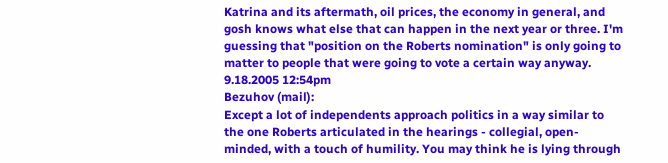Katrina and its aftermath, oil prices, the economy in general, and gosh knows what else that can happen in the next year or three. I'm guessing that "position on the Roberts nomination" is only going to matter to people that were going to vote a certain way anyway.
9.18.2005 12:54pm
Bezuhov (mail):
Except a lot of independents approach politics in a way similar to the one Roberts articulated in the hearings - collegial, open-minded, with a touch of humility. You may think he is lying through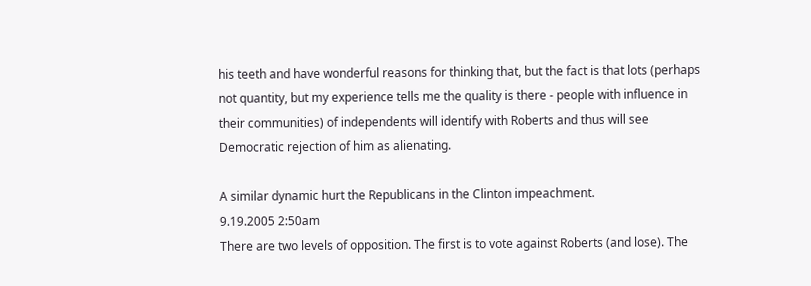his teeth and have wonderful reasons for thinking that, but the fact is that lots (perhaps not quantity, but my experience tells me the quality is there - people with influence in their communities) of independents will identify with Roberts and thus will see Democratic rejection of him as alienating.

A similar dynamic hurt the Republicans in the Clinton impeachment.
9.19.2005 2:50am
There are two levels of opposition. The first is to vote against Roberts (and lose). The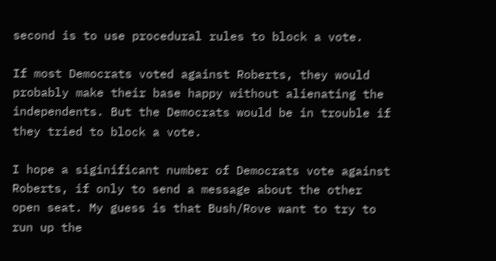second is to use procedural rules to block a vote.

If most Democrats voted against Roberts, they would probably make their base happy without alienating the independents. But the Democrats would be in trouble if they tried to block a vote.

I hope a siginificant number of Democrats vote against Roberts, if only to send a message about the other open seat. My guess is that Bush/Rove want to try to run up the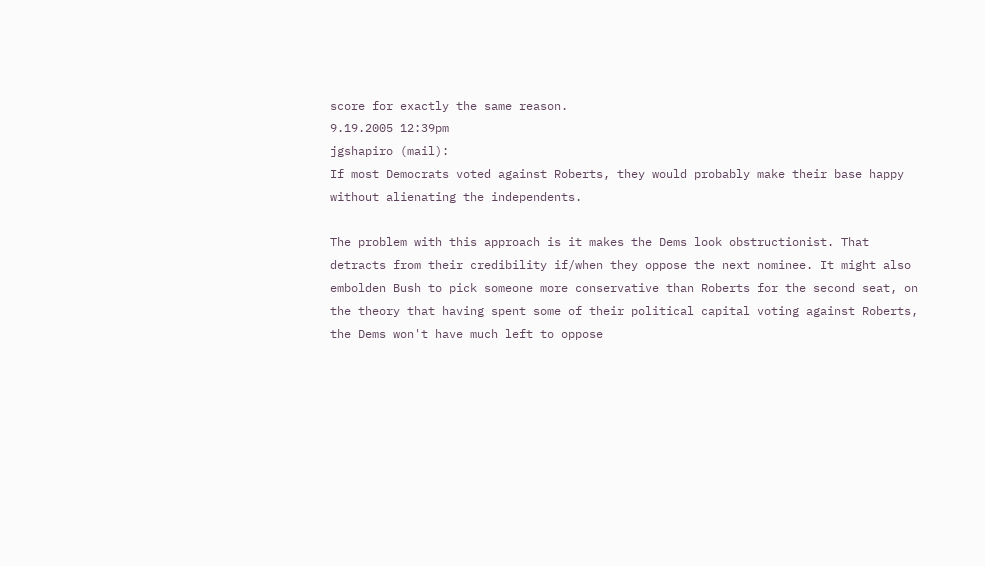score for exactly the same reason.
9.19.2005 12:39pm
jgshapiro (mail):
If most Democrats voted against Roberts, they would probably make their base happy without alienating the independents.

The problem with this approach is it makes the Dems look obstructionist. That detracts from their credibility if/when they oppose the next nominee. It might also embolden Bush to pick someone more conservative than Roberts for the second seat, on the theory that having spent some of their political capital voting against Roberts, the Dems won't have much left to oppose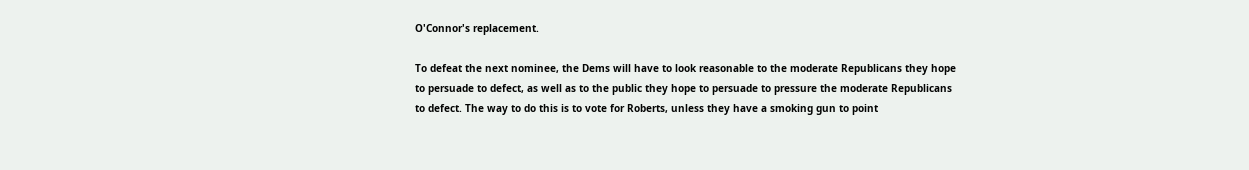O'Connor's replacement.

To defeat the next nominee, the Dems will have to look reasonable to the moderate Republicans they hope to persuade to defect, as well as to the public they hope to persuade to pressure the moderate Republicans to defect. The way to do this is to vote for Roberts, unless they have a smoking gun to point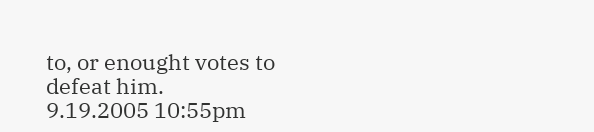to, or enought votes to defeat him.
9.19.2005 10:55pm